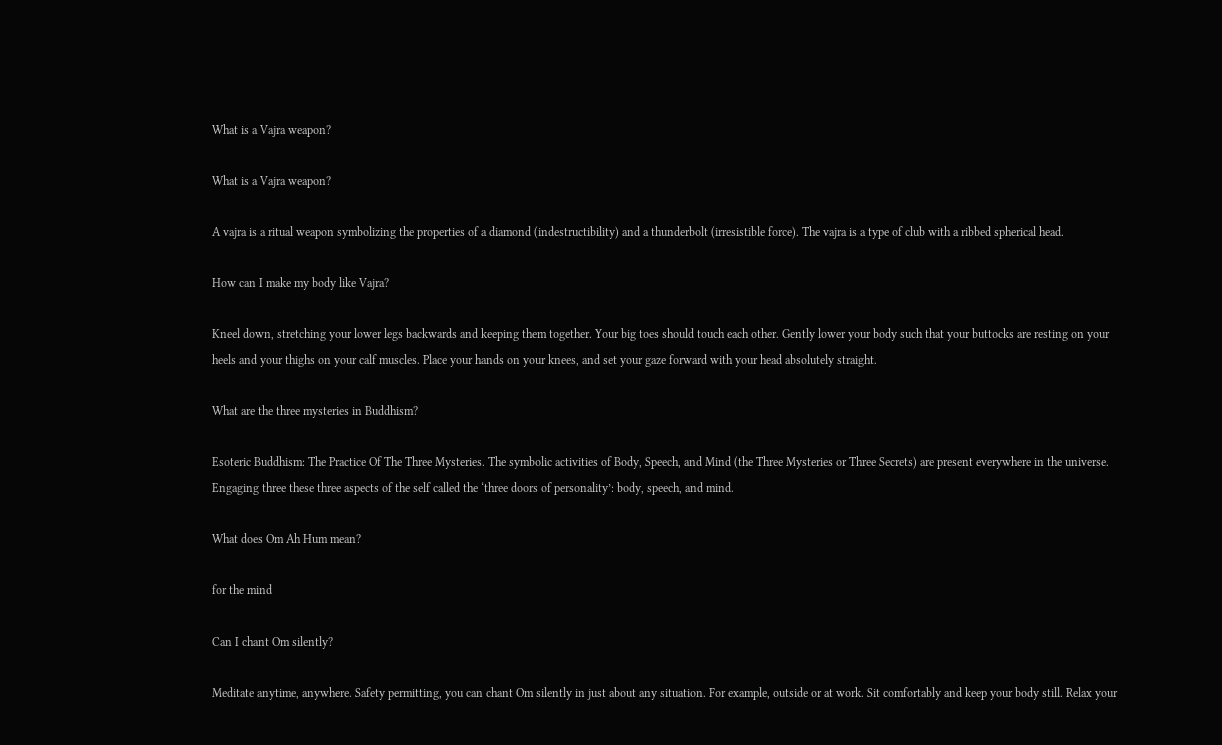What is a Vajra weapon?

What is a Vajra weapon?

A vajra is a ritual weapon symbolizing the properties of a diamond (indestructibility) and a thunderbolt (irresistible force). The vajra is a type of club with a ribbed spherical head.

How can I make my body like Vajra?

Kneel down, stretching your lower legs backwards and keeping them together. Your big toes should touch each other. Gently lower your body such that your buttocks are resting on your heels and your thighs on your calf muscles. Place your hands on your knees, and set your gaze forward with your head absolutely straight.

What are the three mysteries in Buddhism?

Esoteric Buddhism: The Practice Of The Three Mysteries. The symbolic activities of Body, Speech, and Mind (the Three Mysteries or Three Secrets) are present everywhere in the universe. Engaging three these three aspects of the self called the ‘three doors of personality’: body, speech, and mind.

What does Om Ah Hum mean?

for the mind

Can I chant Om silently?

Meditate anytime, anywhere. Safety permitting, you can chant Om silently in just about any situation. For example, outside or at work. Sit comfortably and keep your body still. Relax your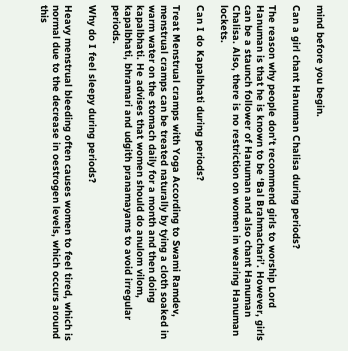mind before you begin.

Can a girl chant Hanuman Chalisa during periods?

The reason why people don’t recommend girls to worship Lord Hanuman is that he is known to be ‘Bal Brahmachari’. However, girls can be a staunch follower of Hanuman and also chant Hanuman Chalisa. Also, there is no restriction on women in wearing Hanuman lockets.

Can I do Kapalbhati during periods?

Treat Menstrual cramps with Yoga According to Swami Ramdev, menstrual cramps can be treated naturally by tying a cloth soaked in warm water on the stomach daily for a month and then doing kapalbhati. He advises that women should do anulom vilom, kapalbhati, bhramari and udgith pranamayams to avoid irregular periods.

Why do I feel sleepy during periods?

Heavy menstrual bleeding often causes women to feel tired, which is normal due to the decrease in oestrogen levels, which occurs around this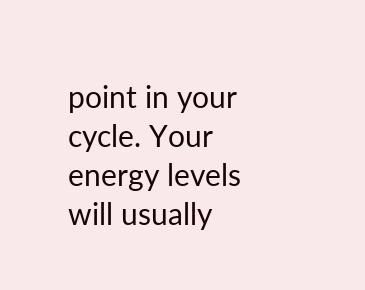point in your cycle. Your energy levels will usually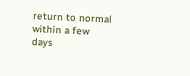return to normal within a few days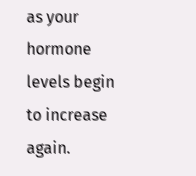as your hormone levels begin to increase again.